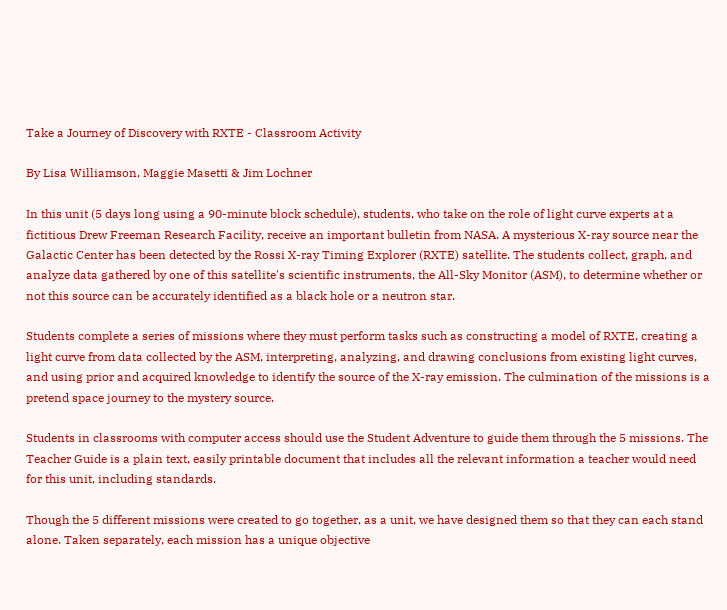Take a Journey of Discovery with RXTE - Classroom Activity

By Lisa Williamson, Maggie Masetti & Jim Lochner

In this unit (5 days long using a 90-minute block schedule), students, who take on the role of light curve experts at a fictitious Drew Freeman Research Facility, receive an important bulletin from NASA. A mysterious X-ray source near the Galactic Center has been detected by the Rossi X-ray Timing Explorer (RXTE) satellite. The students collect, graph, and analyze data gathered by one of this satellite's scientific instruments, the All-Sky Monitor (ASM), to determine whether or not this source can be accurately identified as a black hole or a neutron star.

Students complete a series of missions where they must perform tasks such as constructing a model of RXTE, creating a light curve from data collected by the ASM, interpreting, analyzing, and drawing conclusions from existing light curves, and using prior and acquired knowledge to identify the source of the X-ray emission. The culmination of the missions is a pretend space journey to the mystery source.

Students in classrooms with computer access should use the Student Adventure to guide them through the 5 missions. The Teacher Guide is a plain text, easily printable document that includes all the relevant information a teacher would need for this unit, including standards.

Though the 5 different missions were created to go together, as a unit, we have designed them so that they can each stand alone. Taken separately, each mission has a unique objective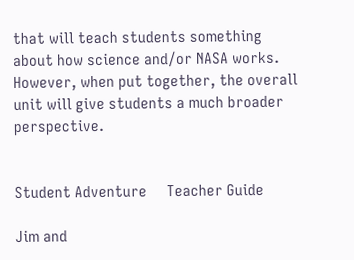that will teach students something about how science and/or NASA works. However, when put together, the overall unit will give students a much broader perspective.


Student Adventure     Teacher Guide

Jim and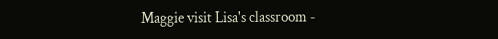Maggie visit Lisa's classroom -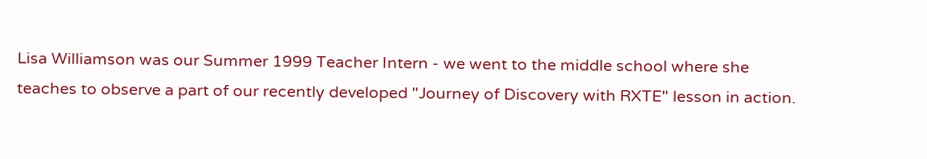Lisa Williamson was our Summer 1999 Teacher Intern - we went to the middle school where she teaches to observe a part of our recently developed "Journey of Discovery with RXTE" lesson in action.